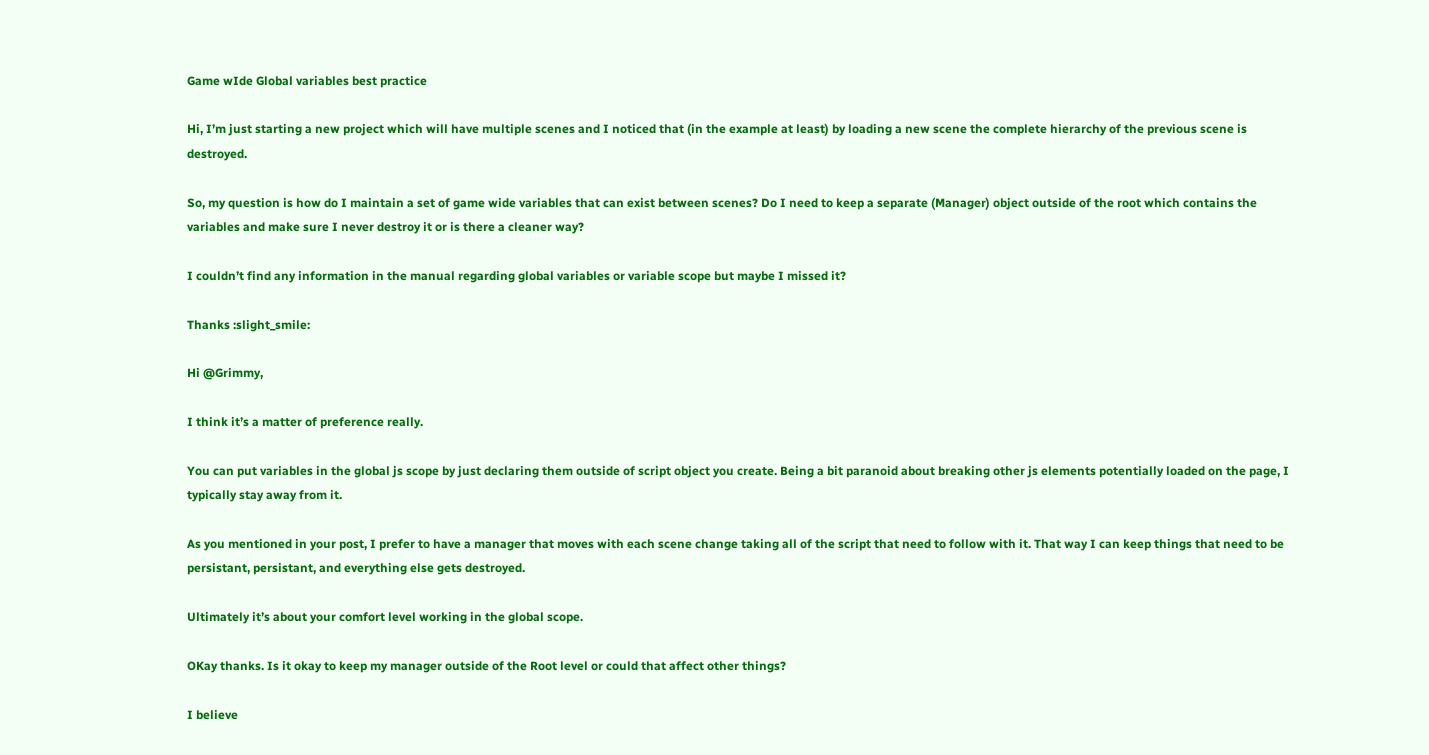Game wIde Global variables best practice

Hi, I’m just starting a new project which will have multiple scenes and I noticed that (in the example at least) by loading a new scene the complete hierarchy of the previous scene is destroyed.

So, my question is how do I maintain a set of game wide variables that can exist between scenes? Do I need to keep a separate (Manager) object outside of the root which contains the variables and make sure I never destroy it or is there a cleaner way?

I couldn’t find any information in the manual regarding global variables or variable scope but maybe I missed it?

Thanks :slight_smile:

Hi @Grimmy,

I think it’s a matter of preference really.

You can put variables in the global js scope by just declaring them outside of script object you create. Being a bit paranoid about breaking other js elements potentially loaded on the page, I typically stay away from it.

As you mentioned in your post, I prefer to have a manager that moves with each scene change taking all of the script that need to follow with it. That way I can keep things that need to be persistant, persistant, and everything else gets destroyed.

Ultimately it’s about your comfort level working in the global scope.

OKay thanks. Is it okay to keep my manager outside of the Root level or could that affect other things?

I believe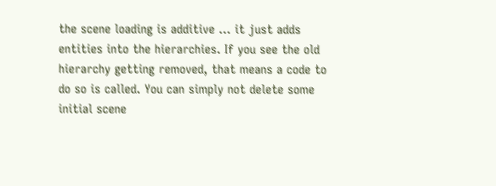the scene loading is additive … it just adds entities into the hierarchies. If you see the old hierarchy getting removed, that means a code to do so is called. You can simply not delete some initial scene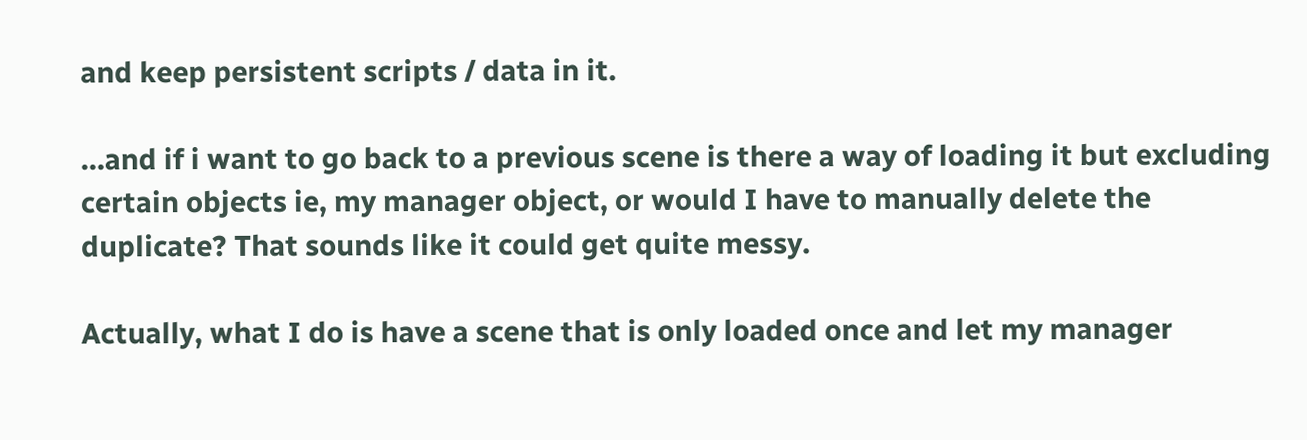and keep persistent scripts / data in it.

…and if i want to go back to a previous scene is there a way of loading it but excluding certain objects ie, my manager object, or would I have to manually delete the duplicate? That sounds like it could get quite messy.

Actually, what I do is have a scene that is only loaded once and let my manager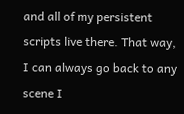and all of my persistent scripts live there. That way, I can always go back to any scene I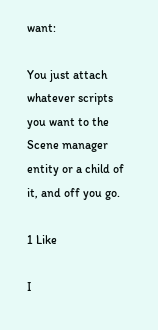want:

You just attach whatever scripts you want to the Scene manager entity or a child of it, and off you go.

1 Like

I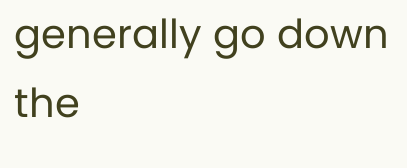generally go down the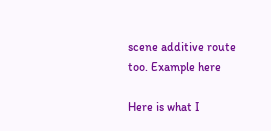scene additive route too. Example here

Here is what I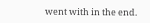went with in the end.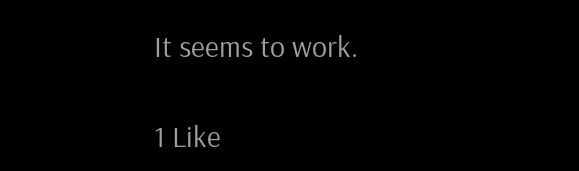It seems to work.

1 Like